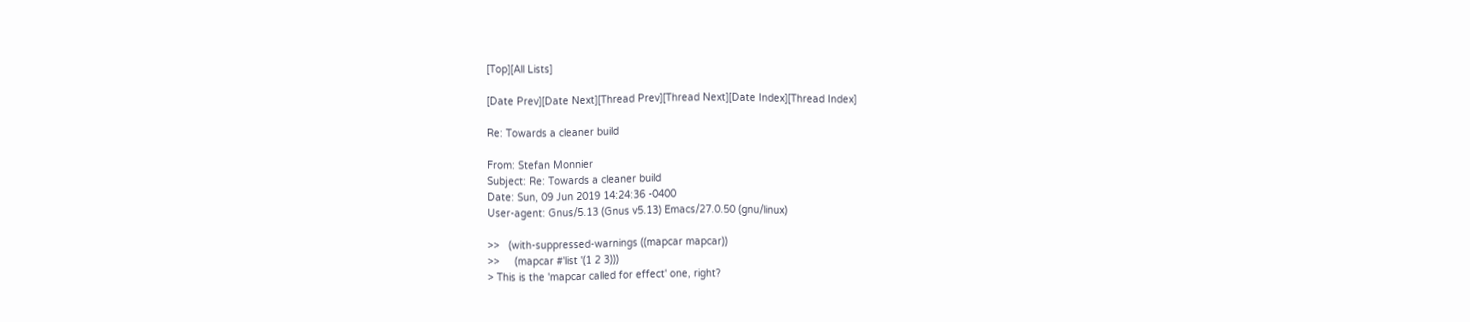[Top][All Lists]

[Date Prev][Date Next][Thread Prev][Thread Next][Date Index][Thread Index]

Re: Towards a cleaner build

From: Stefan Monnier
Subject: Re: Towards a cleaner build
Date: Sun, 09 Jun 2019 14:24:36 -0400
User-agent: Gnus/5.13 (Gnus v5.13) Emacs/27.0.50 (gnu/linux)

>>   (with-suppressed-warnings ((mapcar mapcar))
>>     (mapcar #'list '(1 2 3)))
> This is the 'mapcar called for effect' one, right?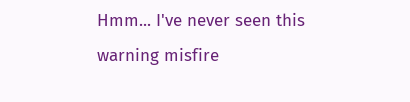Hmm... I've never seen this warning misfire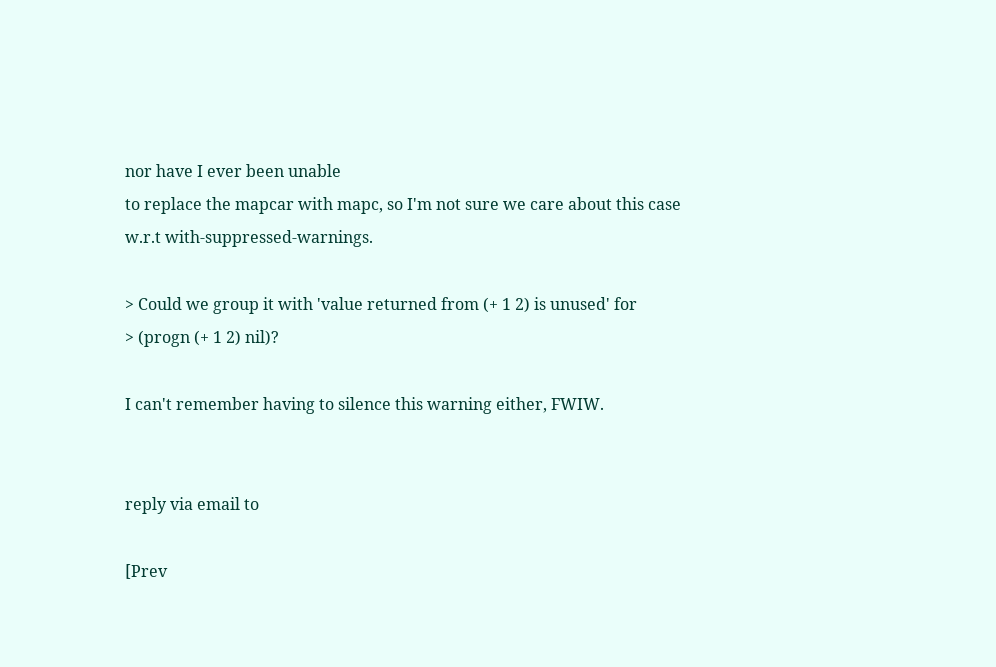nor have I ever been unable
to replace the mapcar with mapc, so I'm not sure we care about this case
w.r.t with-suppressed-warnings.

> Could we group it with 'value returned from (+ 1 2) is unused' for
> (progn (+ 1 2) nil)?

I can't remember having to silence this warning either, FWIW.


reply via email to

[Prev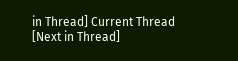in Thread] Current Thread [Next in Thread]